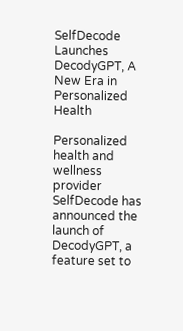SelfDecode Launches DecodyGPT, A New Era in Personalized Health

Personalized health and wellness provider SelfDecode has announced the launch of DecodyGPT, a feature set to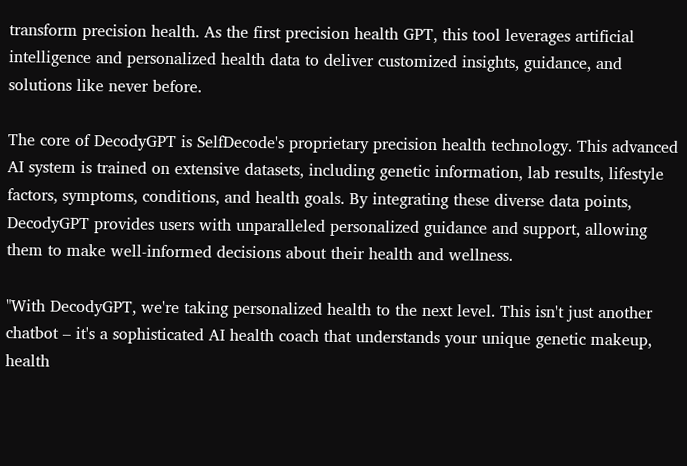transform precision health. As the first precision health GPT, this tool leverages artificial intelligence and personalized health data to deliver customized insights, guidance, and solutions like never before.

The core of DecodyGPT is SelfDecode's proprietary precision health technology. This advanced AI system is trained on extensive datasets, including genetic information, lab results, lifestyle factors, symptoms, conditions, and health goals. By integrating these diverse data points, DecodyGPT provides users with unparalleled personalized guidance and support, allowing them to make well-informed decisions about their health and wellness.

"With DecodyGPT, we're taking personalized health to the next level. This isn't just another chatbot – it's a sophisticated AI health coach that understands your unique genetic makeup, health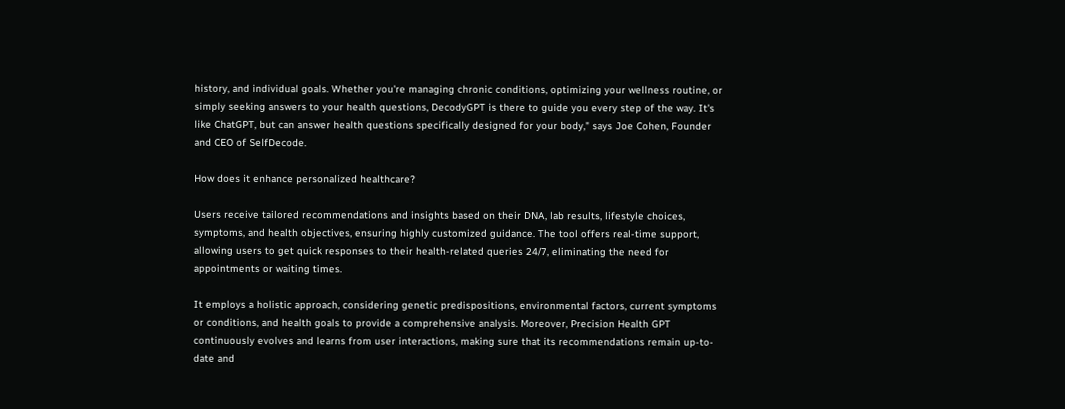history, and individual goals. Whether you're managing chronic conditions, optimizing your wellness routine, or simply seeking answers to your health questions, DecodyGPT is there to guide you every step of the way. It's like ChatGPT, but can answer health questions specifically designed for your body," says Joe Cohen, Founder and CEO of SelfDecode.

How does it enhance personalized healthcare?

Users receive tailored recommendations and insights based on their DNA, lab results, lifestyle choices, symptoms, and health objectives, ensuring highly customized guidance. The tool offers real-time support, allowing users to get quick responses to their health-related queries 24/7, eliminating the need for appointments or waiting times.

It employs a holistic approach, considering genetic predispositions, environmental factors, current symptoms or conditions, and health goals to provide a comprehensive analysis. Moreover, Precision Health GPT continuously evolves and learns from user interactions, making sure that its recommendations remain up-to-date and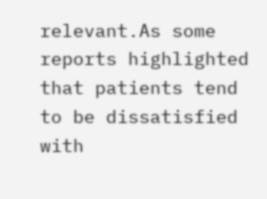relevant.As some reports highlighted that patients tend to be dissatisfied with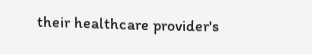their healthcare provider's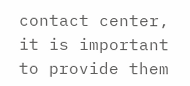contact center, it is important to provide them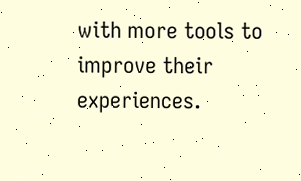with more tools to improve their experiences.